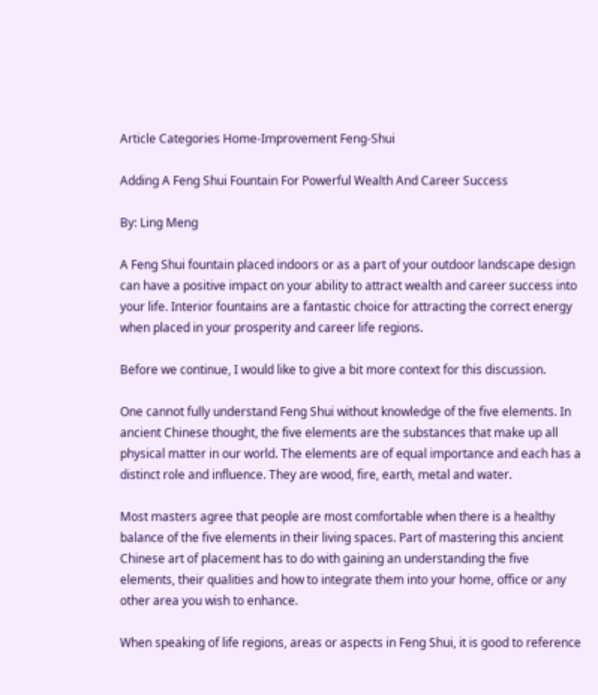Article Categories Home-Improvement Feng-Shui

Adding A Feng Shui Fountain For Powerful Wealth And Career Success

By: Ling Meng

A Feng Shui fountain placed indoors or as a part of your outdoor landscape design can have a positive impact on your ability to attract wealth and career success into your life. Interior fountains are a fantastic choice for attracting the correct energy when placed in your prosperity and career life regions.

Before we continue, I would like to give a bit more context for this discussion.

One cannot fully understand Feng Shui without knowledge of the five elements. In ancient Chinese thought, the five elements are the substances that make up all physical matter in our world. The elements are of equal importance and each has a distinct role and influence. They are wood, fire, earth, metal and water.

Most masters agree that people are most comfortable when there is a healthy balance of the five elements in their living spaces. Part of mastering this ancient Chinese art of placement has to do with gaining an understanding the five elements, their qualities and how to integrate them into your home, office or any other area you wish to enhance.

When speaking of life regions, areas or aspects in Feng Shui, it is good to reference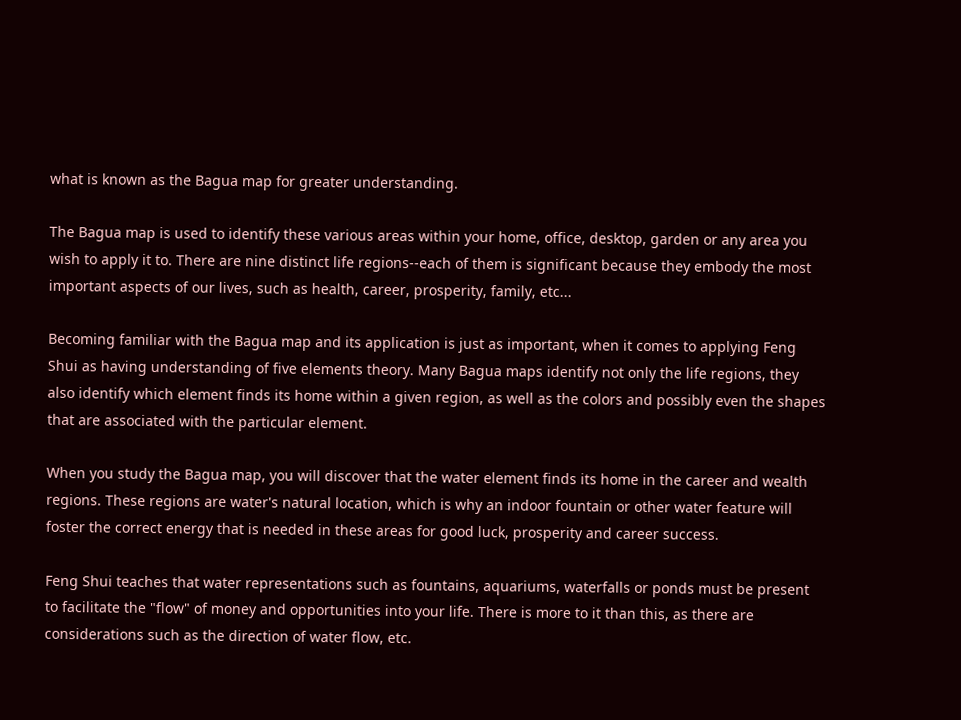what is known as the Bagua map for greater understanding.

The Bagua map is used to identify these various areas within your home, office, desktop, garden or any area you wish to apply it to. There are nine distinct life regions--each of them is significant because they embody the most important aspects of our lives, such as health, career, prosperity, family, etc...

Becoming familiar with the Bagua map and its application is just as important, when it comes to applying Feng Shui as having understanding of five elements theory. Many Bagua maps identify not only the life regions, they also identify which element finds its home within a given region, as well as the colors and possibly even the shapes that are associated with the particular element.

When you study the Bagua map, you will discover that the water element finds its home in the career and wealth regions. These regions are water's natural location, which is why an indoor fountain or other water feature will foster the correct energy that is needed in these areas for good luck, prosperity and career success.

Feng Shui teaches that water representations such as fountains, aquariums, waterfalls or ponds must be present to facilitate the "flow" of money and opportunities into your life. There is more to it than this, as there are considerations such as the direction of water flow, etc.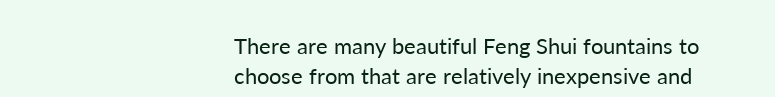There are many beautiful Feng Shui fountains to choose from that are relatively inexpensive and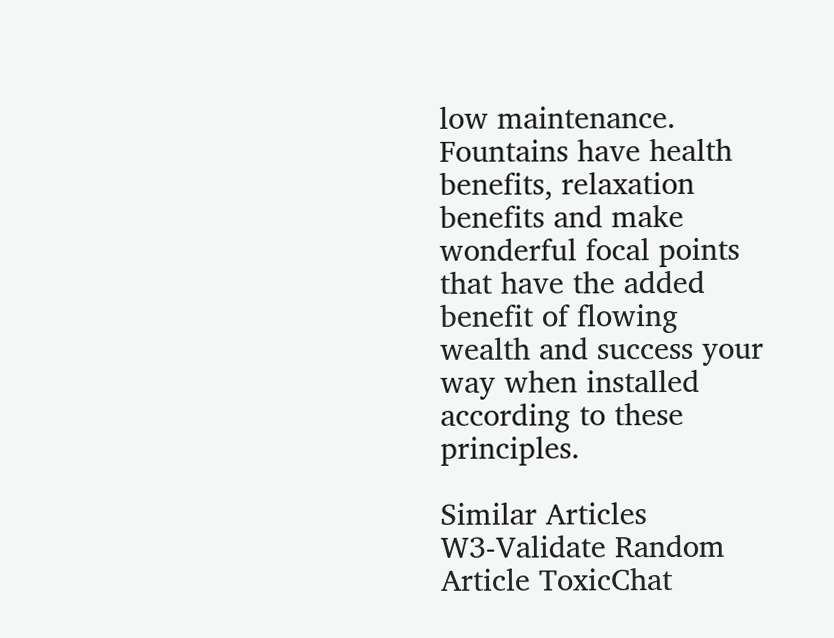low maintenance. Fountains have health benefits, relaxation benefits and make wonderful focal points that have the added benefit of flowing wealth and success your way when installed according to these principles.

Similar Articles
W3-Validate Random Article ToxicChat